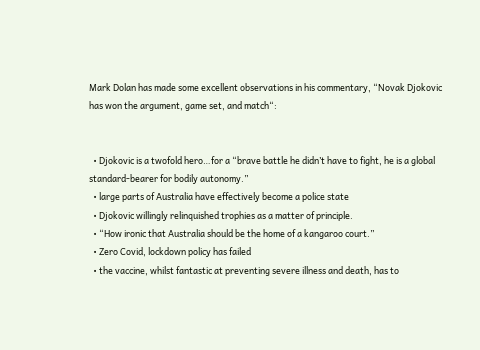Mark Dolan has made some excellent observations in his commentary, “Novak Djokovic has won the argument, game set, and match“:


  • Djokovic is a twofold hero…for a “brave battle he didn’t have to fight, he is a global standard-bearer for bodily autonomy.”
  • large parts of Australia have effectively become a police state
  • Djokovic willingly relinquished trophies as a matter of principle.
  • “How ironic that Australia should be the home of a kangaroo court.”
  • Zero Covid, lockdown policy has failed
  • the vaccine, whilst fantastic at preventing severe illness and death, has to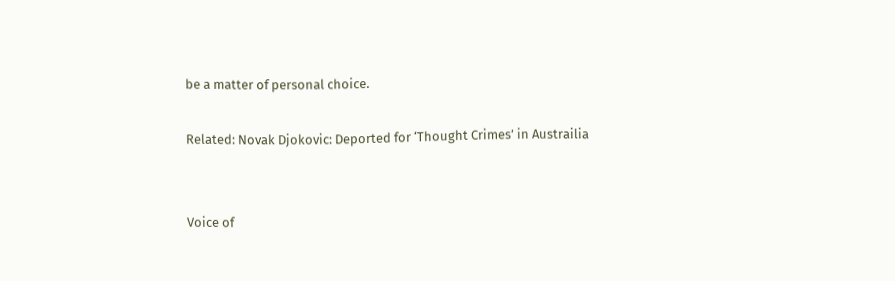be a matter of personal choice.

Related: Novak Djokovic: Deported for ‘Thought Crimes’ in Austrailia


Voice of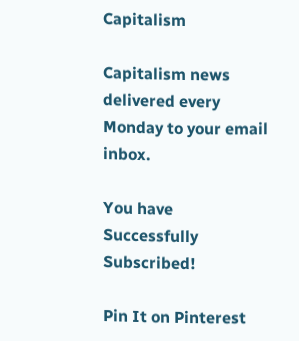Capitalism

Capitalism news delivered every Monday to your email inbox.

You have Successfully Subscribed!

Pin It on Pinterest